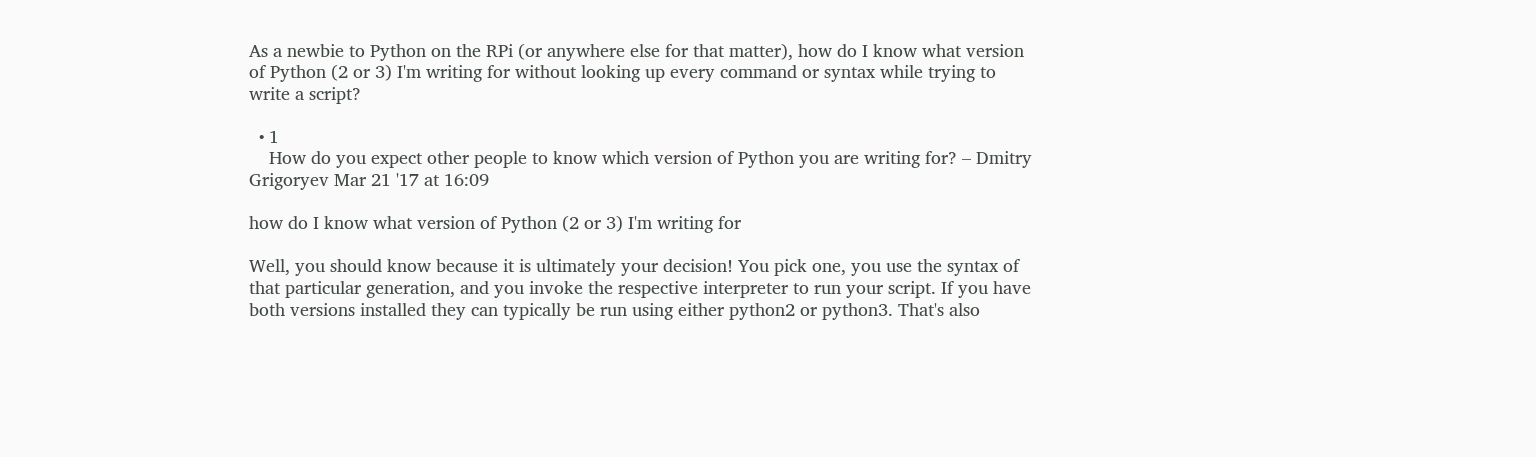As a newbie to Python on the RPi (or anywhere else for that matter), how do I know what version of Python (2 or 3) I'm writing for without looking up every command or syntax while trying to write a script?

  • 1
    How do you expect other people to know which version of Python you are writing for? – Dmitry Grigoryev Mar 21 '17 at 16:09

how do I know what version of Python (2 or 3) I'm writing for

Well, you should know because it is ultimately your decision! You pick one, you use the syntax of that particular generation, and you invoke the respective interpreter to run your script. If you have both versions installed they can typically be run using either python2 or python3. That's also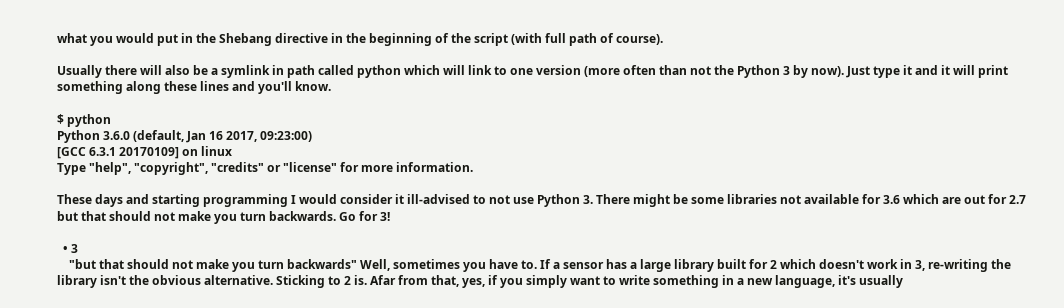what you would put in the Shebang directive in the beginning of the script (with full path of course).

Usually there will also be a symlink in path called python which will link to one version (more often than not the Python 3 by now). Just type it and it will print something along these lines and you'll know.

$ python
Python 3.6.0 (default, Jan 16 2017, 09:23:00)
[GCC 6.3.1 20170109] on linux
Type "help", "copyright", "credits" or "license" for more information.

These days and starting programming I would consider it ill-advised to not use Python 3. There might be some libraries not available for 3.6 which are out for 2.7 but that should not make you turn backwards. Go for 3!

  • 3
    "but that should not make you turn backwards" Well, sometimes you have to. If a sensor has a large library built for 2 which doesn't work in 3, re-writing the library isn't the obvious alternative. Sticking to 2 is. Afar from that, yes, if you simply want to write something in a new language, it's usually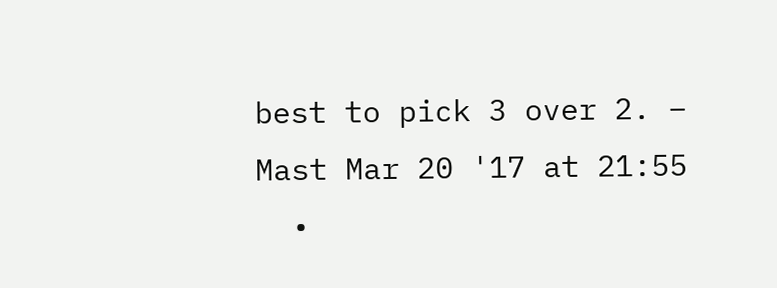best to pick 3 over 2. – Mast Mar 20 '17 at 21:55
  •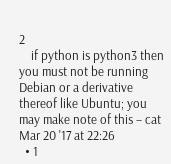2
    if python is python3 then you must not be running Debian or a derivative thereof like Ubuntu; you may make note of this – cat Mar 20 '17 at 22:26
  • 1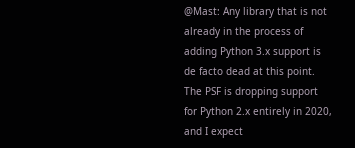@Mast: Any library that is not already in the process of adding Python 3.x support is de facto dead at this point. The PSF is dropping support for Python 2.x entirely in 2020, and I expect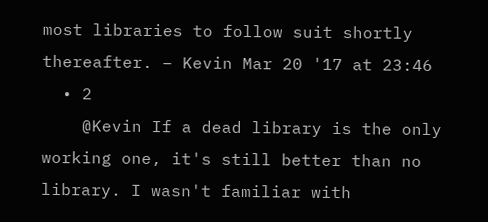most libraries to follow suit shortly thereafter. – Kevin Mar 20 '17 at 23:46
  • 2
    @Kevin If a dead library is the only working one, it's still better than no library. I wasn't familiar with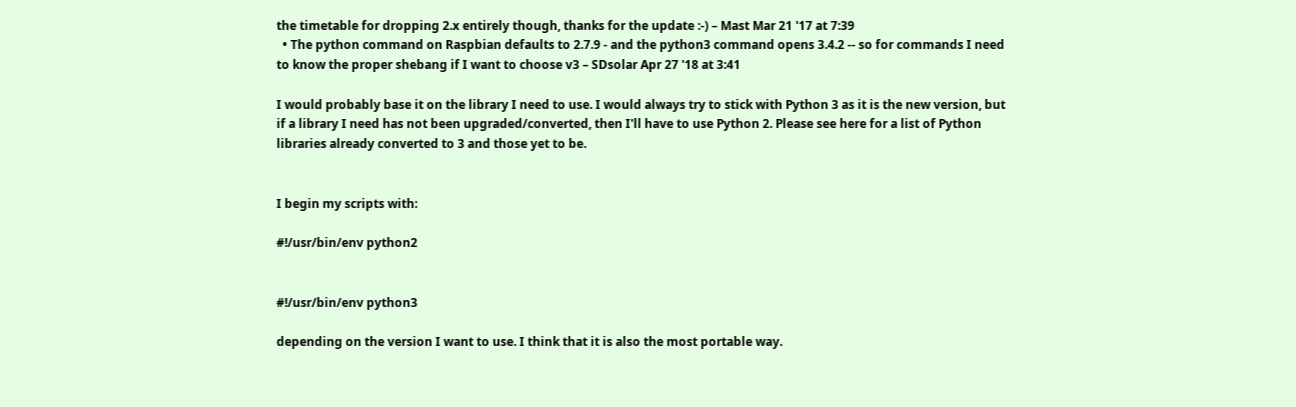the timetable for dropping 2.x entirely though, thanks for the update :-) – Mast Mar 21 '17 at 7:39
  • The python command on Raspbian defaults to 2.7.9 - and the python3 command opens 3.4.2 -- so for commands I need to know the proper shebang if I want to choose v3 – SDsolar Apr 27 '18 at 3:41

I would probably base it on the library I need to use. I would always try to stick with Python 3 as it is the new version, but if a library I need has not been upgraded/converted, then I'll have to use Python 2. Please see here for a list of Python libraries already converted to 3 and those yet to be.


I begin my scripts with:

#!/usr/bin/env python2


#!/usr/bin/env python3

depending on the version I want to use. I think that it is also the most portable way.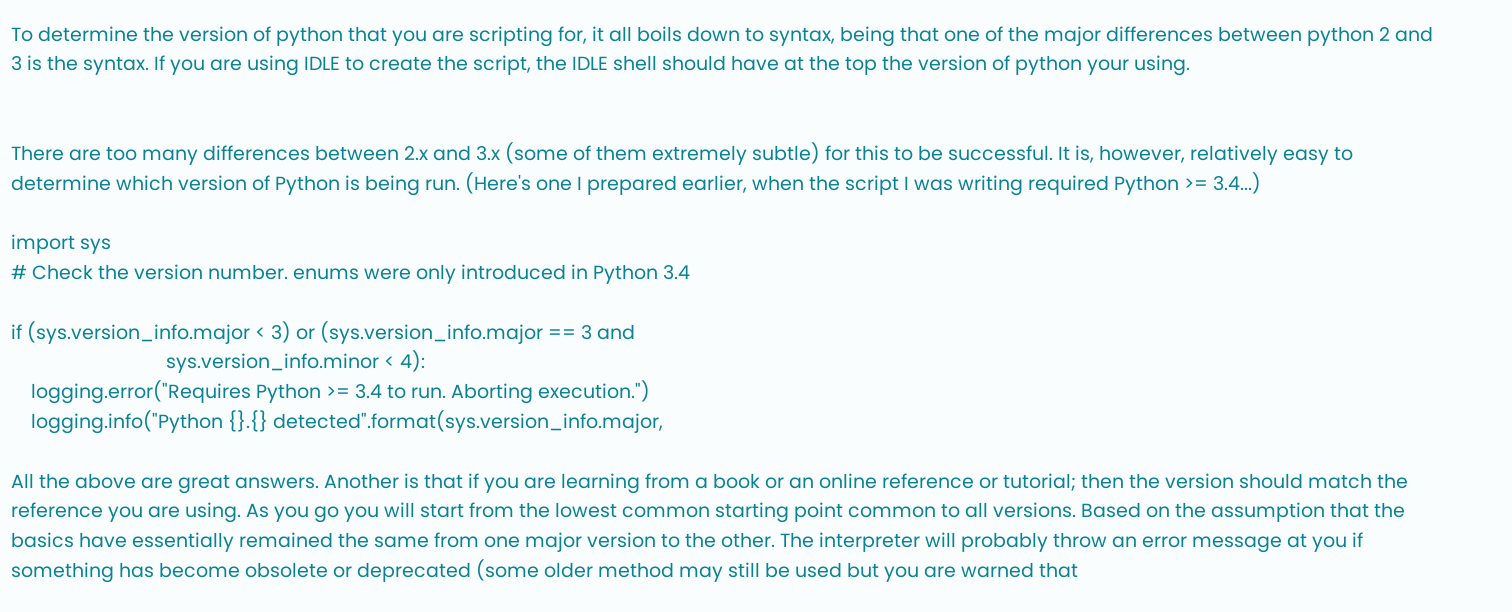To determine the version of python that you are scripting for, it all boils down to syntax, being that one of the major differences between python 2 and 3 is the syntax. If you are using IDLE to create the script, the IDLE shell should have at the top the version of python your using.


There are too many differences between 2.x and 3.x (some of them extremely subtle) for this to be successful. It is, however, relatively easy to determine which version of Python is being run. (Here's one I prepared earlier, when the script I was writing required Python >= 3.4...)

import sys
# Check the version number. enums were only introduced in Python 3.4

if (sys.version_info.major < 3) or (sys.version_info.major == 3 and
                               sys.version_info.minor < 4):
    logging.error("Requires Python >= 3.4 to run. Aborting execution.")
    logging.info("Python {}.{} detected".format(sys.version_info.major,

All the above are great answers. Another is that if you are learning from a book or an online reference or tutorial; then the version should match the reference you are using. As you go you will start from the lowest common starting point common to all versions. Based on the assumption that the basics have essentially remained the same from one major version to the other. The interpreter will probably throw an error message at you if something has become obsolete or deprecated (some older method may still be used but you are warned that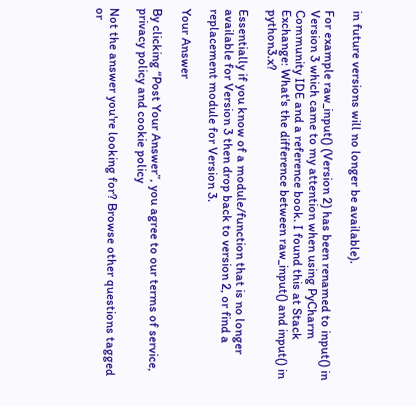in future versions will no longer be available).

For example raw_input() (Version 2) has been renamed to input() in Version 3 which came to my attention when using PyCharm Community IDE and a reference book. I found this at Stack Exchange: What's the difference between raw_input() and input() in python3.x?

Essentially if you know of a module/function that is no longer available for Version 3 then drop back to version 2, or find a replacement module for Version 3.

Your Answer

By clicking “Post Your Answer”, you agree to our terms of service, privacy policy and cookie policy

Not the answer you're looking for? Browse other questions tagged or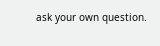ask your own question.